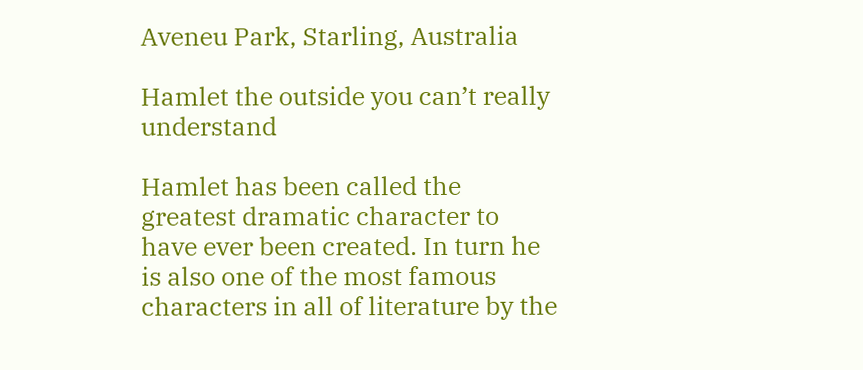Aveneu Park, Starling, Australia

Hamlet the outside you can’t really understand

Hamlet has been called the greatest dramatic character to have ever been created. In turn he is also one of the most famous characters in all of literature by the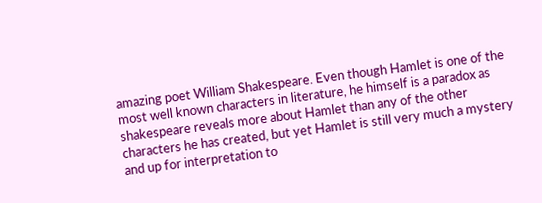amazing poet William Shakespeare. Even though Hamlet is one of the most well known characters in literature, he himself is a paradox as shakespeare reveals more about Hamlet than any of the other characters he has created, but yet Hamlet is still very much a mystery and up for interpretation to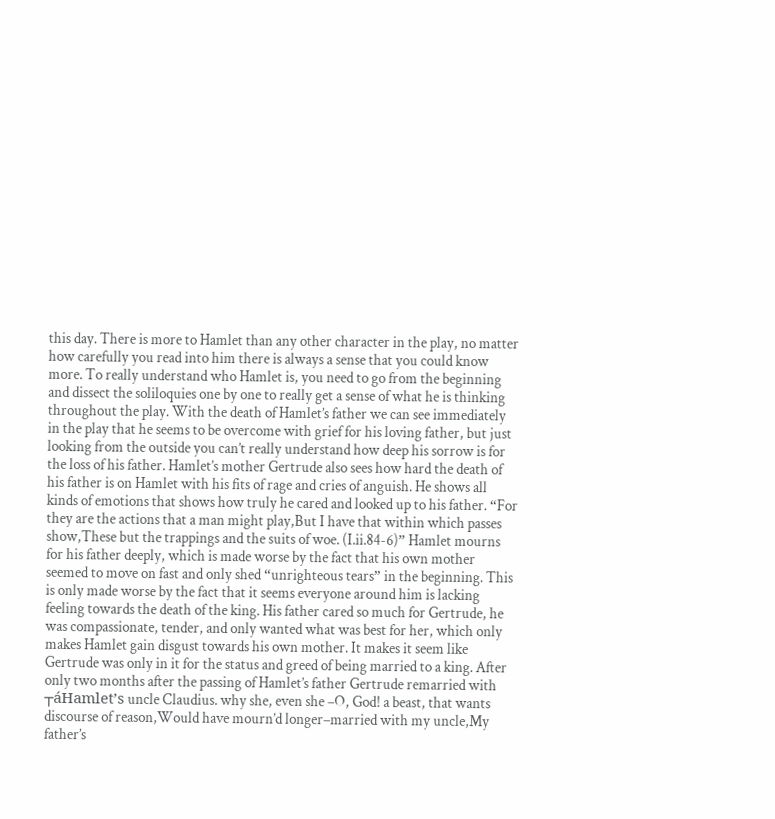this day. There is more to Hamlet than any other character in the play, no matter how carefully you read into him there is always a sense that you could know more. To really understand who Hamlet is, you need to go from the beginning and dissect the soliloquies one by one to really get a sense of what he is thinking throughout the play. With the death of Hamlet’s father we can see immediately in the play that he seems to be overcome with grief for his loving father, but just looking from the outside you can’t really understand how deep his sorrow is for the loss of his father. Hamlet’s mother Gertrude also sees how hard the death of his father is on Hamlet with his fits of rage and cries of anguish. He shows all kinds of emotions that shows how truly he cared and looked up to his father. “For they are the actions that a man might play,But I have that within which passes show,These but the trappings and the suits of woe. (I.ii.84-6)” Hamlet mourns for his father deeply, which is made worse by the fact that his own mother seemed to move on fast and only shed “unrighteous tears” in the beginning. This is only made worse by the fact that it seems everyone around him is lacking feeling towards the death of the king. His father cared so much for Gertrude, he was compassionate, tender, and only wanted what was best for her, which only makes Hamlet gain disgust towards his own mother. It makes it seem like Gertrude was only in it for the status and greed of being married to a king. After only two months after the passing of Hamlet’s father Gertrude remarried with ┬áHamlet’s uncle Claudius. why she, even she –O, God! a beast, that wants discourse of reason,Would have mourn’d longer–married with my uncle,My father’s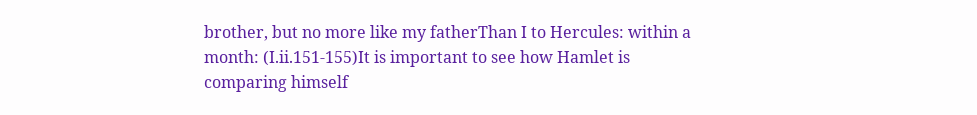brother, but no more like my fatherThan I to Hercules: within a month: (I.ii.151-155)It is important to see how Hamlet is comparing himself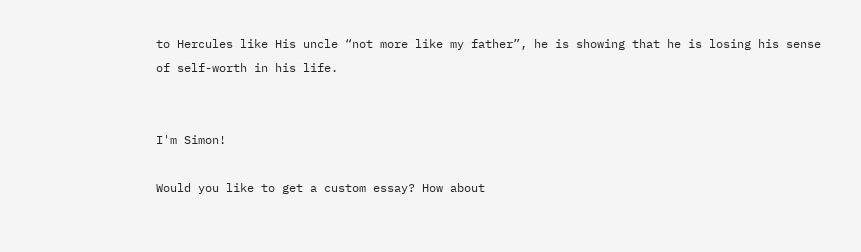to Hercules like His uncle “not more like my father”, he is showing that he is losing his sense of self-worth in his life.


I'm Simon!

Would you like to get a custom essay? How about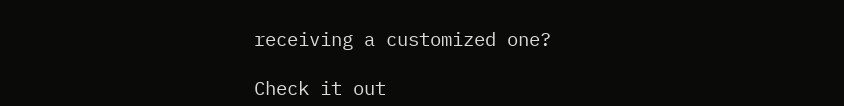receiving a customized one?

Check it out